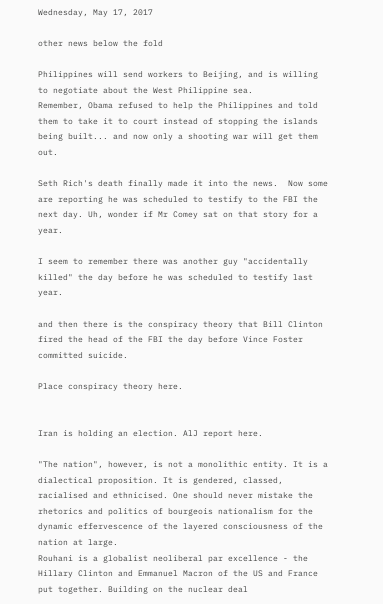Wednesday, May 17, 2017

other news below the fold

Philippines will send workers to Beijing, and is willing to negotiate about the West Philippine sea.
Remember, Obama refused to help the Philippines and told them to take it to court instead of stopping the islands being built... and now only a shooting war will get them out.

Seth Rich's death finally made it into the news.  Now some are reporting he was scheduled to testify to the FBI the next day. Uh, wonder if Mr Comey sat on that story for a year.

I seem to remember there was another guy "accidentally killed" the day before he was scheduled to testify last year.

and then there is the conspiracy theory that Bill Clinton fired the head of the FBI the day before Vince Foster committed suicide.

Place conspiracy theory here.


Iran is holding an election. AlJ report here.

"The nation", however, is not a monolithic entity. It is a dialectical proposition. It is gendered, classed, racialised and ethnicised. One should never mistake the rhetorics and politics of bourgeois nationalism for the dynamic effervescence of the layered consciousness of the nation at large.
Rouhani is a globalist neoliberal par excellence - the Hillary Clinton and Emmanuel Macron of the US and France put together. Building on the nuclear deal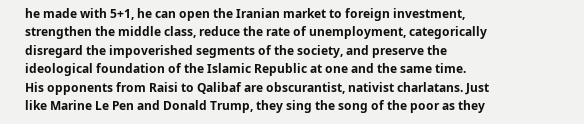he made with 5+1, he can open the Iranian market to foreign investment, strengthen the middle class, reduce the rate of unemployment, categorically disregard the impoverished segments of the society, and preserve the ideological foundation of the Islamic Republic at one and the same time.
His opponents from Raisi to Qalibaf are obscurantist, nativist charlatans. Just like Marine Le Pen and Donald Trump, they sing the song of the poor as they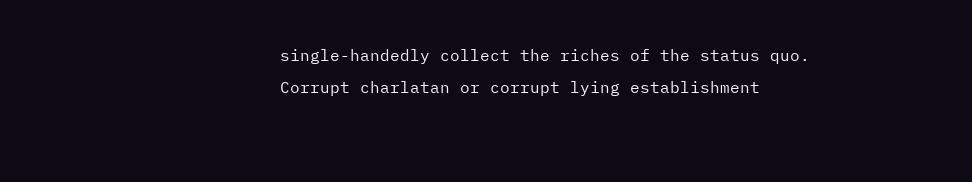single-handedly collect the riches of the status quo.
Corrupt charlatan or corrupt lying establishment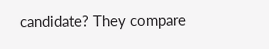candidate? They compare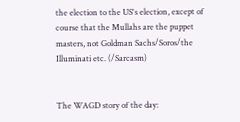the election to the US's election, except of course that the Mullahs are the puppet masters, not Goldman Sachs/Soros/the Illuminati etc. (/Sarcasm)


The WAGD story of the day: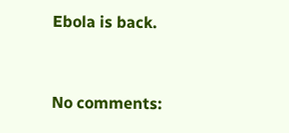Ebola is back.


No comments: